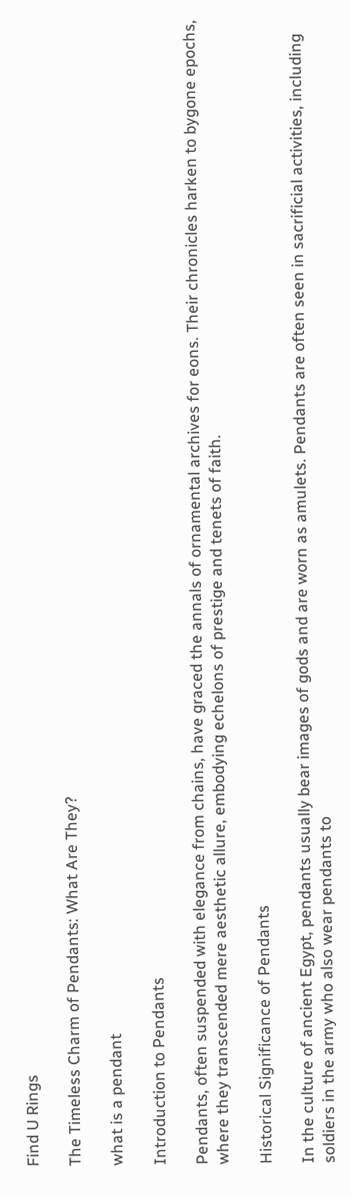Find U Rings

The Timeless Charm of Pendants: What Are They?

what is a pendant

Introduction to Pendants

Pendants, often suspended with elegance from chains, have graced the annals of ornamental archives for eons. Their chronicles harken to bygone epochs, where they transcended mere aesthetic allure, embodying echelons of prestige and tenets of faith.

Historical Significance of Pendants

In the culture of ancient Egypt, pendants usually bear images of gods and are worn as amulets. Pendants are often seen in sacrificial activities, including soldiers in the army who also wear pendants to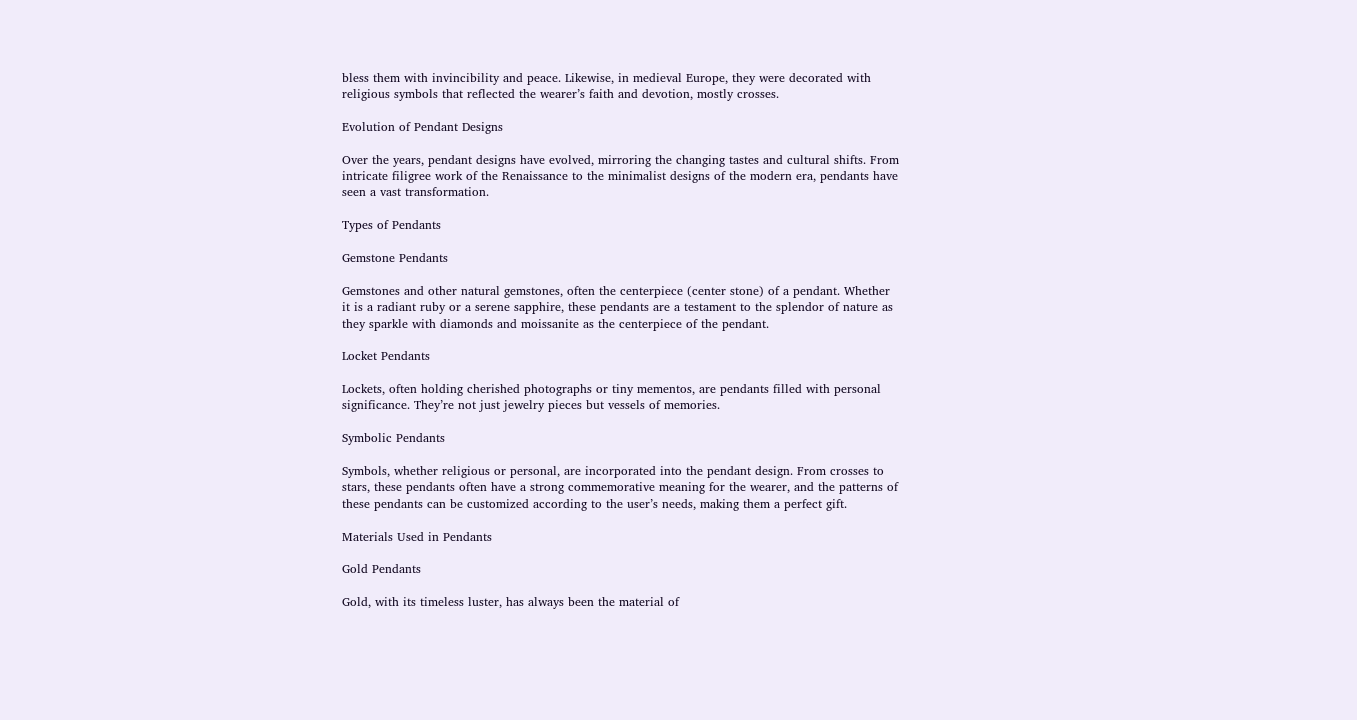bless them with invincibility and peace. Likewise, in medieval Europe, they were decorated with religious symbols that reflected the wearer’s faith and devotion, mostly crosses.

Evolution of Pendant Designs

Over the years, pendant designs have evolved, mirroring the changing tastes and cultural shifts. From intricate filigree work of the Renaissance to the minimalist designs of the modern era, pendants have seen a vast transformation.

Types of Pendants

Gemstone Pendants

Gemstones and other natural gemstones, often the centerpiece (center stone) of a pendant. Whether it is a radiant ruby or a serene sapphire, these pendants are a testament to the splendor of nature as they sparkle with diamonds and moissanite as the centerpiece of the pendant.

Locket Pendants

Lockets, often holding cherished photographs or tiny mementos, are pendants filled with personal significance. They’re not just jewelry pieces but vessels of memories.

Symbolic Pendants

Symbols, whether religious or personal, are incorporated into the pendant design. From crosses to stars, these pendants often have a strong commemorative meaning for the wearer, and the patterns of these pendants can be customized according to the user’s needs, making them a perfect gift.

Materials Used in Pendants

Gold Pendants

Gold, with its timeless luster, has always been the material of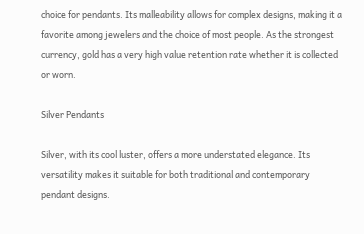choice for pendants. Its malleability allows for complex designs, making it a favorite among jewelers and the choice of most people. As the strongest currency, gold has a very high value retention rate whether it is collected or worn.

Silver Pendants

Silver, with its cool luster, offers a more understated elegance. Its versatility makes it suitable for both traditional and contemporary pendant designs.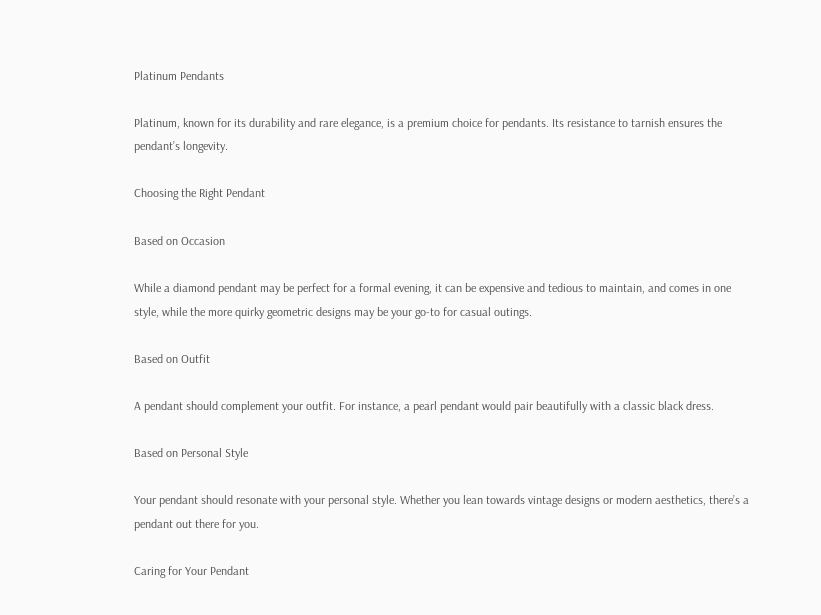Platinum Pendants

Platinum, known for its durability and rare elegance, is a premium choice for pendants. Its resistance to tarnish ensures the pendant’s longevity.

Choosing the Right Pendant

Based on Occasion

While a diamond pendant may be perfect for a formal evening, it can be expensive and tedious to maintain, and comes in one style, while the more quirky geometric designs may be your go-to for casual outings.

Based on Outfit

A pendant should complement your outfit. For instance, a pearl pendant would pair beautifully with a classic black dress.

Based on Personal Style

Your pendant should resonate with your personal style. Whether you lean towards vintage designs or modern aesthetics, there’s a pendant out there for you.

Caring for Your Pendant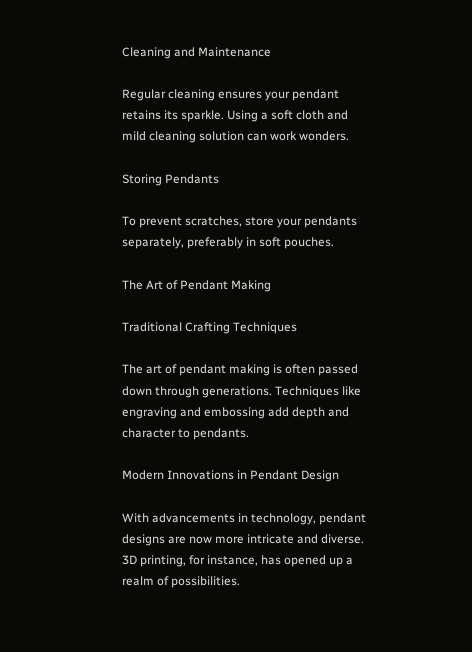Cleaning and Maintenance

Regular cleaning ensures your pendant retains its sparkle. Using a soft cloth and mild cleaning solution can work wonders.

Storing Pendants

To prevent scratches, store your pendants separately, preferably in soft pouches.

The Art of Pendant Making

Traditional Crafting Techniques

The art of pendant making is often passed down through generations. Techniques like engraving and embossing add depth and character to pendants.

Modern Innovations in Pendant Design

With advancements in technology, pendant designs are now more intricate and diverse. 3D printing, for instance, has opened up a realm of possibilities.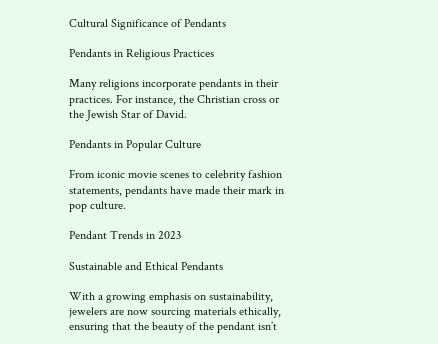Cultural Significance of Pendants

Pendants in Religious Practices

Many religions incorporate pendants in their practices. For instance, the Christian cross or the Jewish Star of David.

Pendants in Popular Culture

From iconic movie scenes to celebrity fashion statements, pendants have made their mark in pop culture.

Pendant Trends in 2023

Sustainable and Ethical Pendants

With a growing emphasis on sustainability, jewelers are now sourcing materials ethically, ensuring that the beauty of the pendant isn’t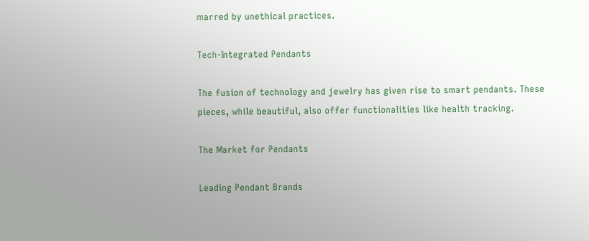marred by unethical practices.

Tech-Integrated Pendants

The fusion of technology and jewelry has given rise to smart pendants. These pieces, while beautiful, also offer functionalities like health tracking.

The Market for Pendants

Leading Pendant Brands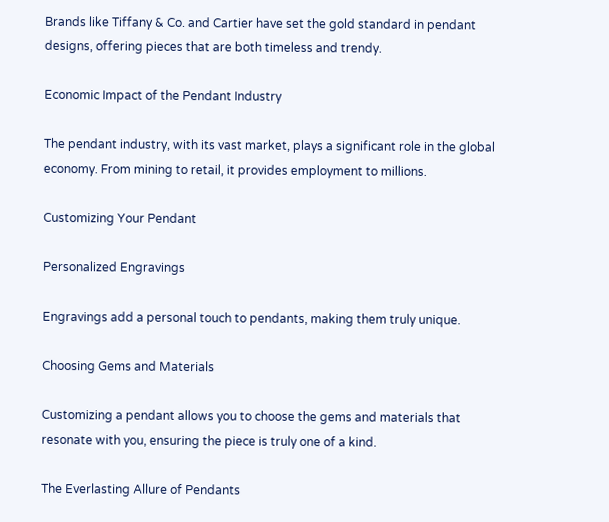Brands like Tiffany & Co. and Cartier have set the gold standard in pendant designs, offering pieces that are both timeless and trendy.

Economic Impact of the Pendant Industry

The pendant industry, with its vast market, plays a significant role in the global economy. From mining to retail, it provides employment to millions.

Customizing Your Pendant

Personalized Engravings

Engravings add a personal touch to pendants, making them truly unique.

Choosing Gems and Materials

Customizing a pendant allows you to choose the gems and materials that resonate with you, ensuring the piece is truly one of a kind.

The Everlasting Allure of Pendants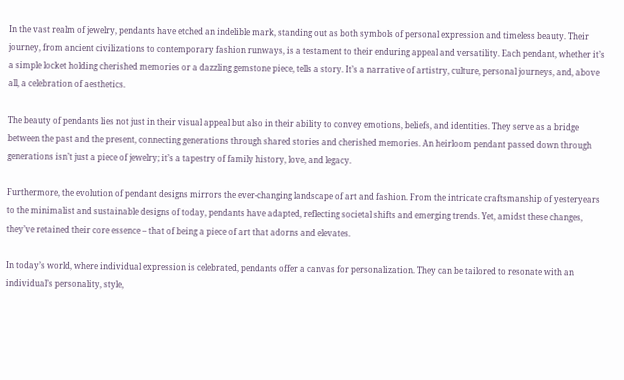In the vast realm of jewelry, pendants have etched an indelible mark, standing out as both symbols of personal expression and timeless beauty. Their journey, from ancient civilizations to contemporary fashion runways, is a testament to their enduring appeal and versatility. Each pendant, whether it’s a simple locket holding cherished memories or a dazzling gemstone piece, tells a story. It’s a narrative of artistry, culture, personal journeys, and, above all, a celebration of aesthetics.

The beauty of pendants lies not just in their visual appeal but also in their ability to convey emotions, beliefs, and identities. They serve as a bridge between the past and the present, connecting generations through shared stories and cherished memories. An heirloom pendant passed down through generations isn’t just a piece of jewelry; it’s a tapestry of family history, love, and legacy.

Furthermore, the evolution of pendant designs mirrors the ever-changing landscape of art and fashion. From the intricate craftsmanship of yesteryears to the minimalist and sustainable designs of today, pendants have adapted, reflecting societal shifts and emerging trends. Yet, amidst these changes, they’ve retained their core essence – that of being a piece of art that adorns and elevates.

In today’s world, where individual expression is celebrated, pendants offer a canvas for personalization. They can be tailored to resonate with an individual’s personality, style,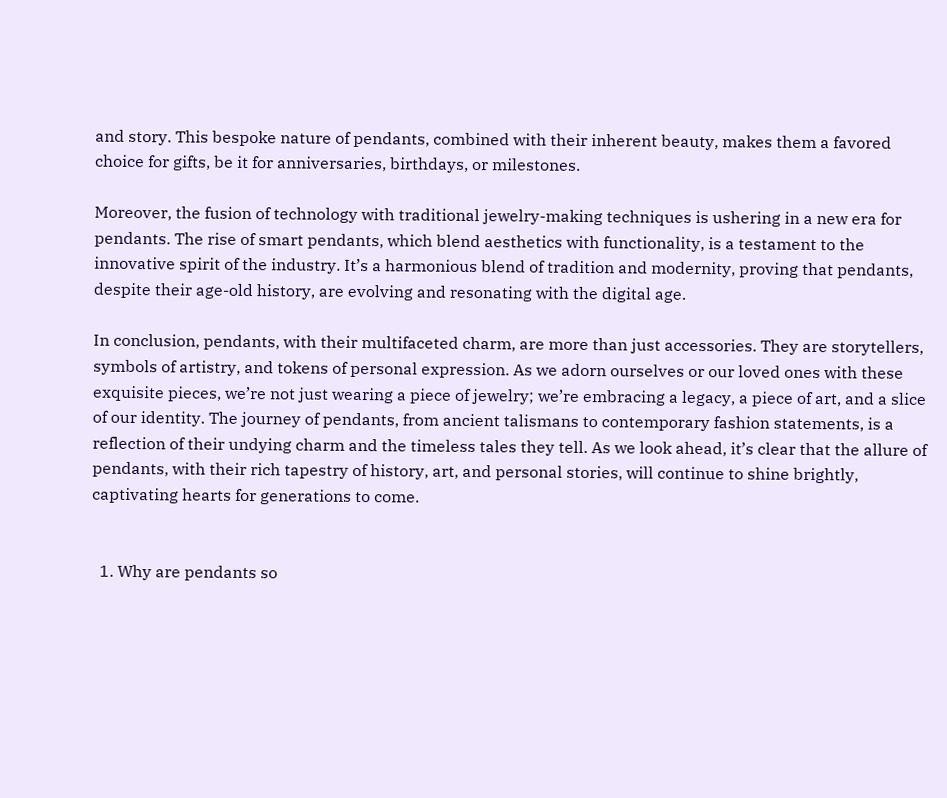and story. This bespoke nature of pendants, combined with their inherent beauty, makes them a favored choice for gifts, be it for anniversaries, birthdays, or milestones.

Moreover, the fusion of technology with traditional jewelry-making techniques is ushering in a new era for pendants. The rise of smart pendants, which blend aesthetics with functionality, is a testament to the innovative spirit of the industry. It’s a harmonious blend of tradition and modernity, proving that pendants, despite their age-old history, are evolving and resonating with the digital age.

In conclusion, pendants, with their multifaceted charm, are more than just accessories. They are storytellers, symbols of artistry, and tokens of personal expression. As we adorn ourselves or our loved ones with these exquisite pieces, we’re not just wearing a piece of jewelry; we’re embracing a legacy, a piece of art, and a slice of our identity. The journey of pendants, from ancient talismans to contemporary fashion statements, is a reflection of their undying charm and the timeless tales they tell. As we look ahead, it’s clear that the allure of pendants, with their rich tapestry of history, art, and personal stories, will continue to shine brightly, captivating hearts for generations to come.


  1. Why are pendants so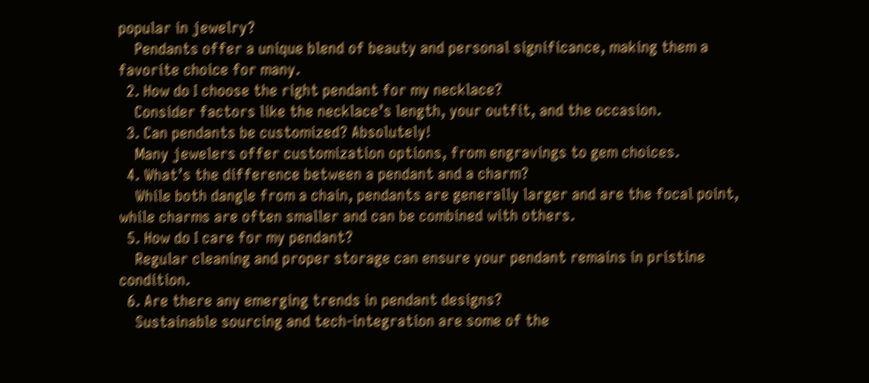popular in jewelry?
    Pendants offer a unique blend of beauty and personal significance, making them a favorite choice for many.
  2. How do I choose the right pendant for my necklace?
    Consider factors like the necklace’s length, your outfit, and the occasion.
  3. Can pendants be customized? Absolutely!
    Many jewelers offer customization options, from engravings to gem choices.
  4. What’s the difference between a pendant and a charm?
    While both dangle from a chain, pendants are generally larger and are the focal point, while charms are often smaller and can be combined with others.
  5. How do I care for my pendant?
    Regular cleaning and proper storage can ensure your pendant remains in pristine condition.
  6. Are there any emerging trends in pendant designs?
    Sustainable sourcing and tech-integration are some of the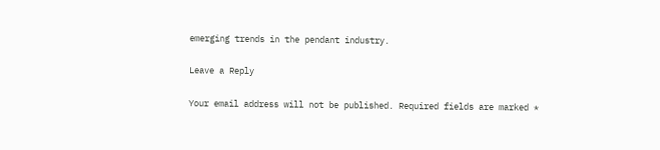emerging trends in the pendant industry.

Leave a Reply

Your email address will not be published. Required fields are marked *